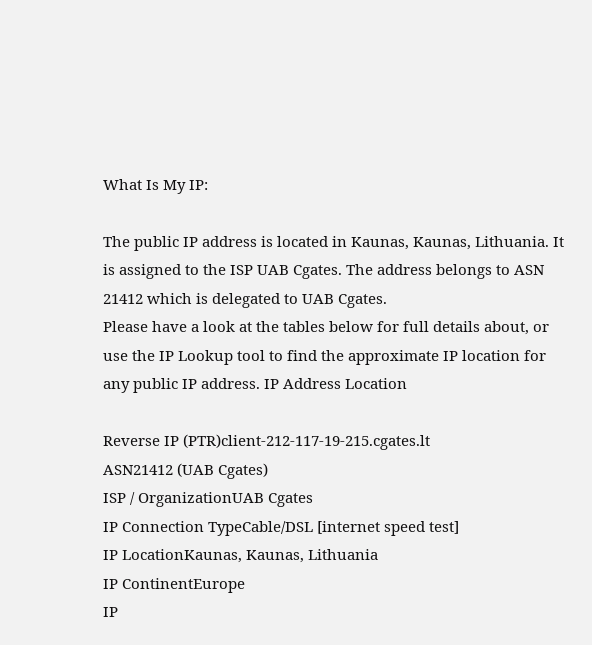What Is My IP:

The public IP address is located in Kaunas, Kaunas, Lithuania. It is assigned to the ISP UAB Cgates. The address belongs to ASN 21412 which is delegated to UAB Cgates.
Please have a look at the tables below for full details about, or use the IP Lookup tool to find the approximate IP location for any public IP address. IP Address Location

Reverse IP (PTR)client-212-117-19-215.cgates.lt
ASN21412 (UAB Cgates)
ISP / OrganizationUAB Cgates
IP Connection TypeCable/DSL [internet speed test]
IP LocationKaunas, Kaunas, Lithuania
IP ContinentEurope
IP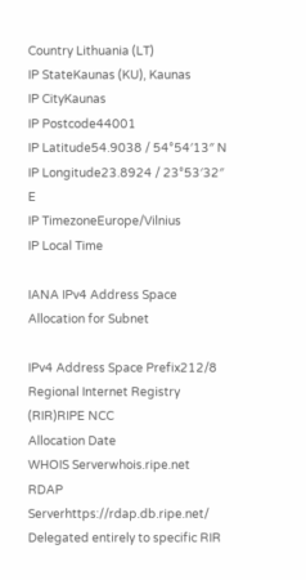Country Lithuania (LT)
IP StateKaunas (KU), Kaunas
IP CityKaunas
IP Postcode44001
IP Latitude54.9038 / 54°54′13″ N
IP Longitude23.8924 / 23°53′32″ E
IP TimezoneEurope/Vilnius
IP Local Time

IANA IPv4 Address Space Allocation for Subnet

IPv4 Address Space Prefix212/8
Regional Internet Registry (RIR)RIPE NCC
Allocation Date
WHOIS Serverwhois.ripe.net
RDAP Serverhttps://rdap.db.ripe.net/
Delegated entirely to specific RIR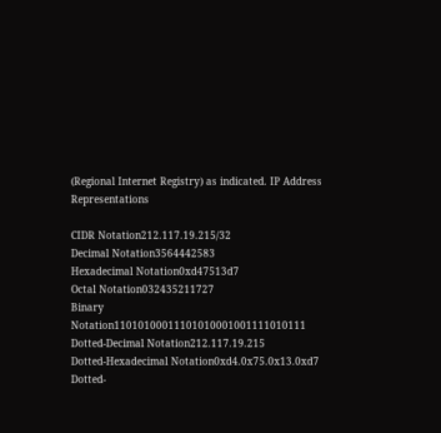(Regional Internet Registry) as indicated. IP Address Representations

CIDR Notation212.117.19.215/32
Decimal Notation3564442583
Hexadecimal Notation0xd47513d7
Octal Notation032435211727
Binary Notation11010100011101010001001111010111
Dotted-Decimal Notation212.117.19.215
Dotted-Hexadecimal Notation0xd4.0x75.0x13.0xd7
Dotted-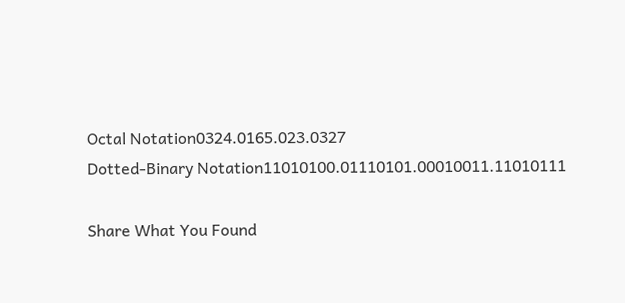Octal Notation0324.0165.023.0327
Dotted-Binary Notation11010100.01110101.00010011.11010111

Share What You Found